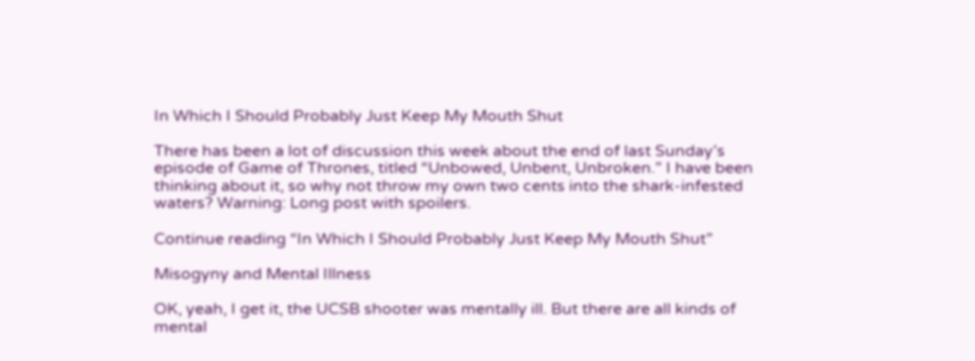In Which I Should Probably Just Keep My Mouth Shut

There has been a lot of discussion this week about the end of last Sunday’s episode of Game of Thrones, titled “Unbowed, Unbent, Unbroken.” I have been thinking about it, so why not throw my own two cents into the shark-infested waters? Warning: Long post with spoilers.

Continue reading “In Which I Should Probably Just Keep My Mouth Shut”

Misogyny and Mental Illness

OK, yeah, I get it, the UCSB shooter was mentally ill. But there are all kinds of mental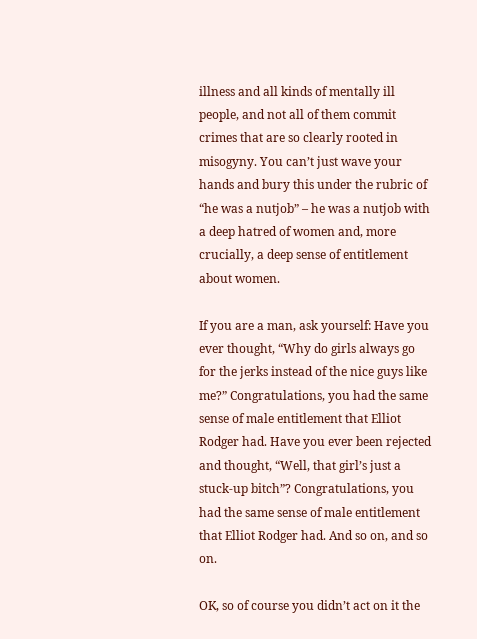illness and all kinds of mentally ill people, and not all of them commit crimes that are so clearly rooted in misogyny. You can’t just wave your hands and bury this under the rubric of “he was a nutjob” – he was a nutjob with a deep hatred of women and, more crucially, a deep sense of entitlement about women.

If you are a man, ask yourself: Have you ever thought, “Why do girls always go for the jerks instead of the nice guys like me?” Congratulations, you had the same sense of male entitlement that Elliot Rodger had. Have you ever been rejected and thought, “Well, that girl’s just a stuck-up bitch”? Congratulations, you had the same sense of male entitlement that Elliot Rodger had. And so on, and so on.

OK, so of course you didn’t act on it the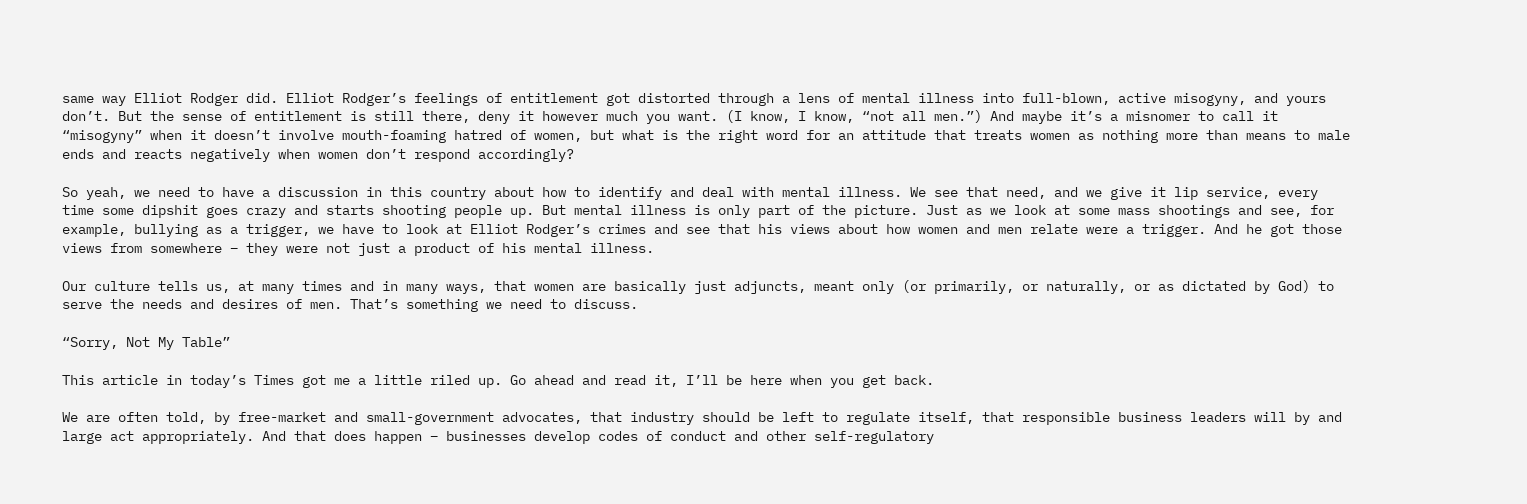same way Elliot Rodger did. Elliot Rodger’s feelings of entitlement got distorted through a lens of mental illness into full-blown, active misogyny, and yours don’t. But the sense of entitlement is still there, deny it however much you want. (I know, I know, “not all men.”) And maybe it’s a misnomer to call it “misogyny” when it doesn’t involve mouth-foaming hatred of women, but what is the right word for an attitude that treats women as nothing more than means to male ends and reacts negatively when women don’t respond accordingly?

So yeah, we need to have a discussion in this country about how to identify and deal with mental illness. We see that need, and we give it lip service, every time some dipshit goes crazy and starts shooting people up. But mental illness is only part of the picture. Just as we look at some mass shootings and see, for example, bullying as a trigger, we have to look at Elliot Rodger’s crimes and see that his views about how women and men relate were a trigger. And he got those views from somewhere – they were not just a product of his mental illness.

Our culture tells us, at many times and in many ways, that women are basically just adjuncts, meant only (or primarily, or naturally, or as dictated by God) to serve the needs and desires of men. That’s something we need to discuss.

“Sorry, Not My Table”

This article in today’s Times got me a little riled up. Go ahead and read it, I’ll be here when you get back.

We are often told, by free-market and small-government advocates, that industry should be left to regulate itself, that responsible business leaders will by and large act appropriately. And that does happen – businesses develop codes of conduct and other self-regulatory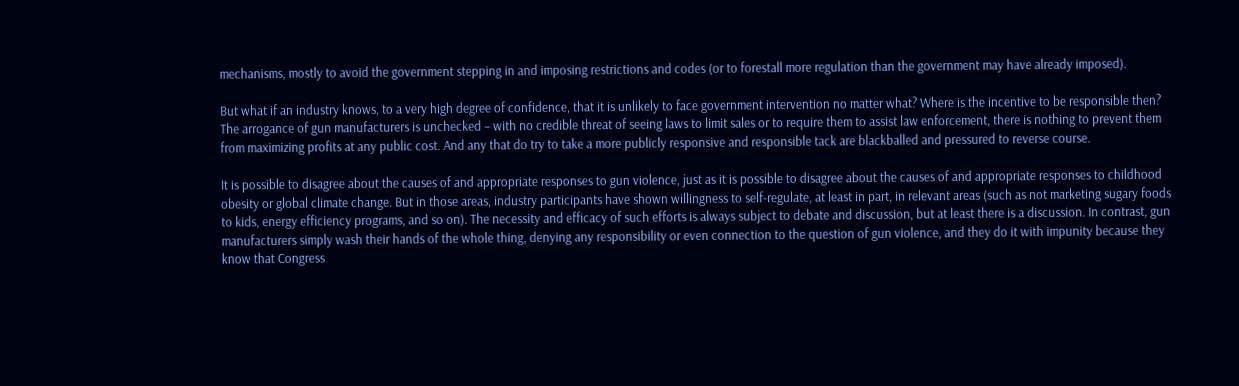mechanisms, mostly to avoid the government stepping in and imposing restrictions and codes (or to forestall more regulation than the government may have already imposed).

But what if an industry knows, to a very high degree of confidence, that it is unlikely to face government intervention no matter what? Where is the incentive to be responsible then? The arrogance of gun manufacturers is unchecked – with no credible threat of seeing laws to limit sales or to require them to assist law enforcement, there is nothing to prevent them from maximizing profits at any public cost. And any that do try to take a more publicly responsive and responsible tack are blackballed and pressured to reverse course.

It is possible to disagree about the causes of and appropriate responses to gun violence, just as it is possible to disagree about the causes of and appropriate responses to childhood obesity or global climate change. But in those areas, industry participants have shown willingness to self-regulate, at least in part, in relevant areas (such as not marketing sugary foods to kids, energy efficiency programs, and so on). The necessity and efficacy of such efforts is always subject to debate and discussion, but at least there is a discussion. In contrast, gun manufacturers simply wash their hands of the whole thing, denying any responsibility or even connection to the question of gun violence, and they do it with impunity because they know that Congress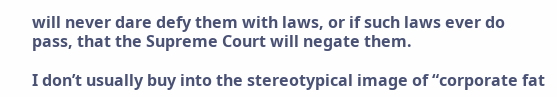will never dare defy them with laws, or if such laws ever do pass, that the Supreme Court will negate them.

I don’t usually buy into the stereotypical image of “corporate fat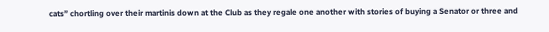cats” chortling over their martinis down at the Club as they regale one another with stories of buying a Senator or three and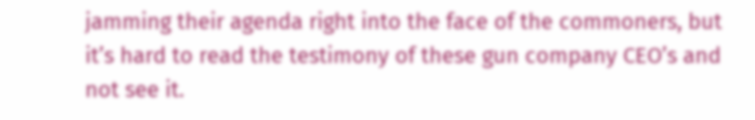jamming their agenda right into the face of the commoners, but it’s hard to read the testimony of these gun company CEO’s and not see it.